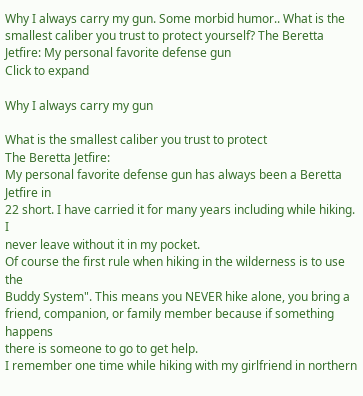Why I always carry my gun. Some morbid humor.. What is the smallest caliber you trust to protect yourself? The Beretta Jetfire: My personal favorite defense gun
Click to expand

Why I always carry my gun

What is the smallest caliber you trust to protect
The Beretta Jetfire:
My personal favorite defense gun has always been a Beretta Jetfire in
22 short. I have carried it for many years including while hiking. I
never leave without it in my pocket.
Of course the first rule when hiking in the wilderness is to use the
Buddy System". This means you NEVER hike alone, you bring a
friend, companion, or family member because if something happens
there is someone to go to get help.
I remember one time while hiking with my girlfriend in northern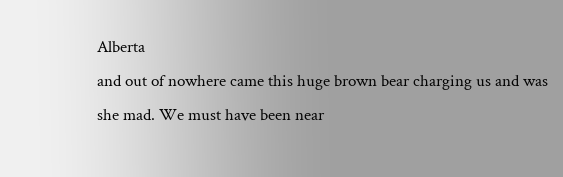Alberta
and out of nowhere came this huge brown bear charging us and was
she mad. We must have been near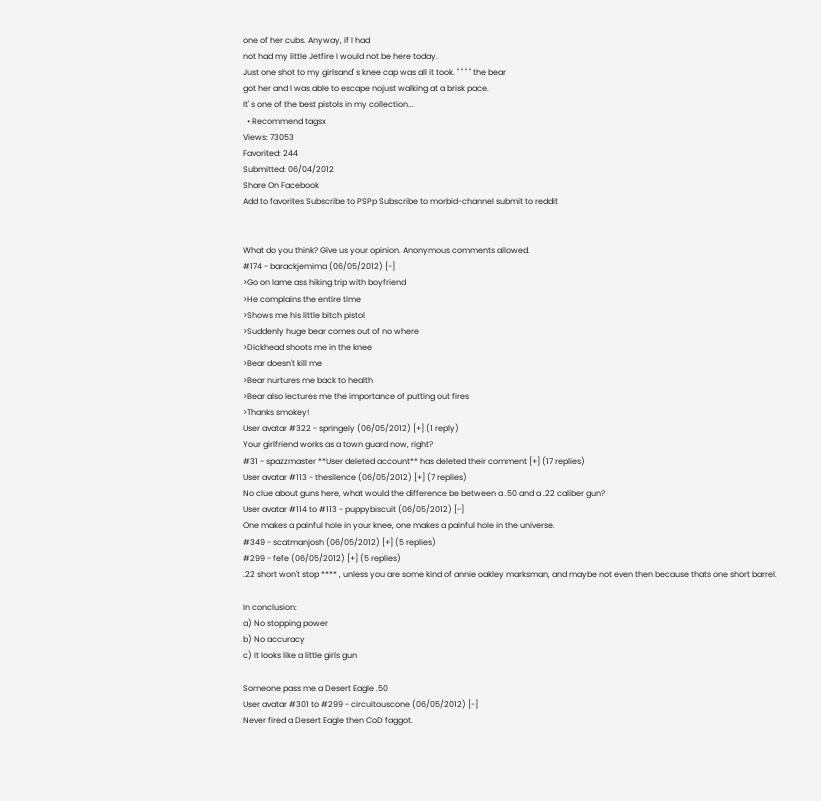one of her cubs. Anyway, if I had
not had my little Jetfire I would not be here today.
Just one shot to my girlsand' s knee cap was all it took. " " " " the bear
got her and I was able to escape nojust walking at a brisk pace.
It' s one of the best pistols in my collection...
  • Recommend tagsx
Views: 73053
Favorited: 244
Submitted: 06/04/2012
Share On Facebook
Add to favorites Subscribe to PSPp Subscribe to morbid-channel submit to reddit


What do you think? Give us your opinion. Anonymous comments allowed.
#174 - barackjemima (06/05/2012) [-]
>Go on lame ass hiking trip with boyfriend
>He complains the entire time
>Shows me his little bitch pistol
>Suddenly huge bear comes out of no where
>Dickhead shoots me in the knee
>Bear doesn't kill me
>Bear nurtures me back to health
>Bear also lectures me the importance of putting out fires
>Thanks smokey!
User avatar #322 - springely (06/05/2012) [+] (1 reply)
Your girlfriend works as a town guard now, right?
#31 - spazzmaster **User deleted account** has deleted their comment [+] (17 replies)
User avatar #113 - thesilence (06/05/2012) [+] (7 replies)
No clue about guns here, what would the difference be between a .50 and a .22 caliber gun?
User avatar #114 to #113 - puppybiscuit (06/05/2012) [-]
One makes a painful hole in your knee, one makes a painful hole in the universe.
#349 - scatmanjosh (06/05/2012) [+] (5 replies)
#299 - fefe (06/05/2012) [+] (5 replies)
.22 short won't stop **** , unless you are some kind of annie oakley marksman, and maybe not even then because thats one short barrel.

In conclusion:
a) No stopping power
b) No accuracy
c) It looks like a little girls gun

Someone pass me a Desert Eagle .50
User avatar #301 to #299 - circuitouscone (06/05/2012) [-]
Never fired a Desert Eagle then CoD faggot.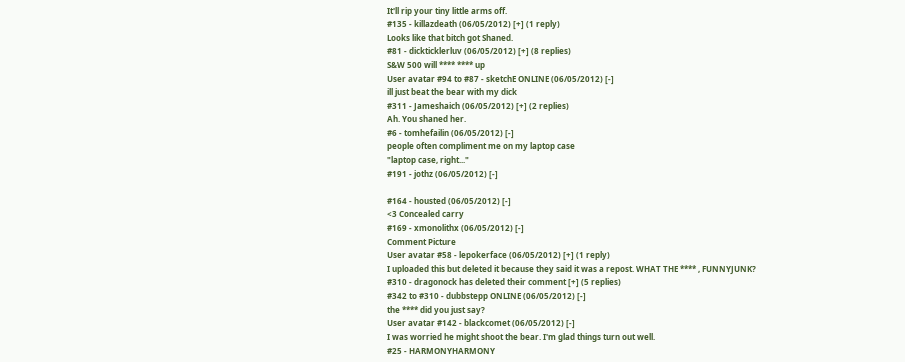It'll rip your tiny little arms off.
#135 - killazdeath (06/05/2012) [+] (1 reply)
Looks like that bitch got Shaned.
#81 - dickticklerluv (06/05/2012) [+] (8 replies)
S&W 500 will **** **** up
User avatar #94 to #87 - sketchE ONLINE (06/05/2012) [-]
ill just beat the bear with my dick
#311 - Jameshaich (06/05/2012) [+] (2 replies)
Ah. You shaned her.
#6 - tomhefailin (06/05/2012) [-]
people often compliment me on my laptop case
"laptop case, right..."
#191 - jothz (06/05/2012) [-]

#164 - housted (06/05/2012) [-]
<3 Concealed carry
#169 - xmonolithx (06/05/2012) [-]
Comment Picture
User avatar #58 - lepokerface (06/05/2012) [+] (1 reply)
I uploaded this but deleted it because they said it was a repost. WHAT THE **** , FUNNYJUNK?
#310 - dragonock has deleted their comment [+] (5 replies)
#342 to #310 - dubbstepp ONLINE (06/05/2012) [-]
the **** did you just say?
User avatar #142 - blackcomet (06/05/2012) [-]
I was worried he might shoot the bear. I'm glad things turn out well.
#25 - HARMONYHARMONY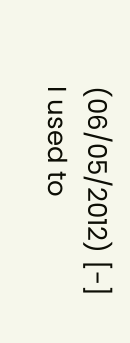(06/05/2012) [-]
I used to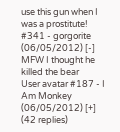use this gun when I was a prostitute!
#341 - gorgorite (06/05/2012) [-]
MFW I thought he killed the bear
User avatar #187 - I Am Monkey (06/05/2012) [+] (42 replies)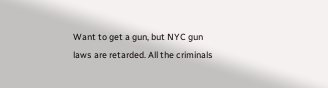Want to get a gun, but NYC gun laws are retarded. All the criminals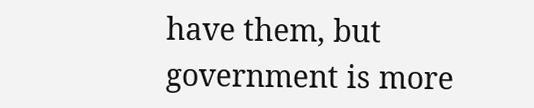have them, but government is more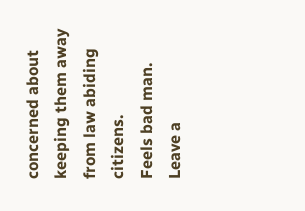concerned about keeping them away from law abiding citizens.
Feels bad man.
Leave a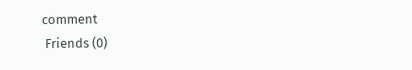comment
 Friends (0)